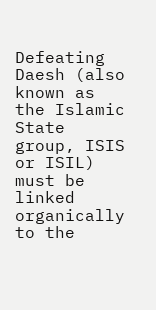Defeating Daesh (also known as the Islamic State group, ISIS or ISIL) must be linked organically to the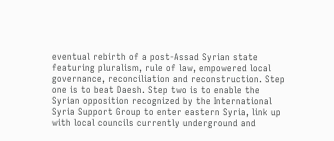eventual rebirth of a post-Assad Syrian state featuring pluralism, rule of law, empowered local governance, reconciliation and reconstruction. Step one is to beat Daesh. Step two is to enable the Syrian opposition recognized by the International Syria Support Group to enter eastern Syria, link up with local councils currently underground and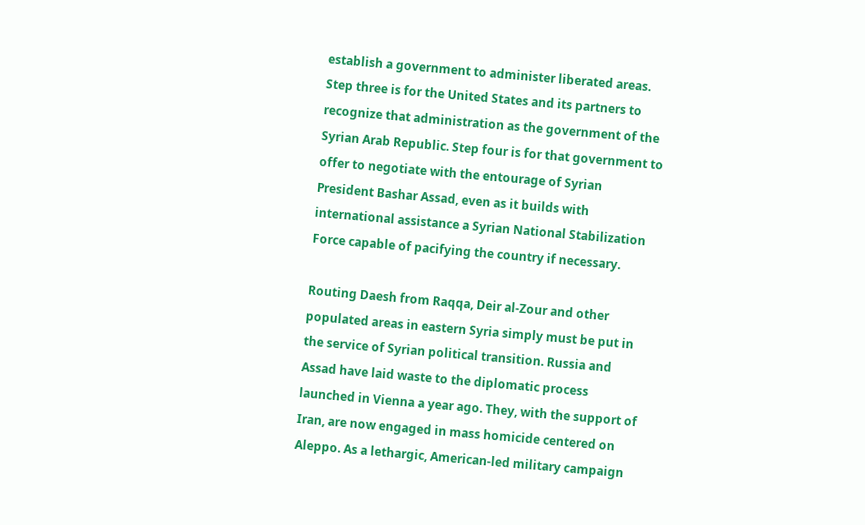establish a government to administer liberated areas. Step three is for the United States and its partners to recognize that administration as the government of the Syrian Arab Republic. Step four is for that government to offer to negotiate with the entourage of Syrian President Bashar Assad, even as it builds with international assistance a Syrian National Stabilization Force capable of pacifying the country if necessary.

Routing Daesh from Raqqa, Deir al-Zour and other populated areas in eastern Syria simply must be put in the service of Syrian political transition. Russia and Assad have laid waste to the diplomatic process launched in Vienna a year ago. They, with the support of Iran, are now engaged in mass homicide centered on Aleppo. As a lethargic, American-led military campaign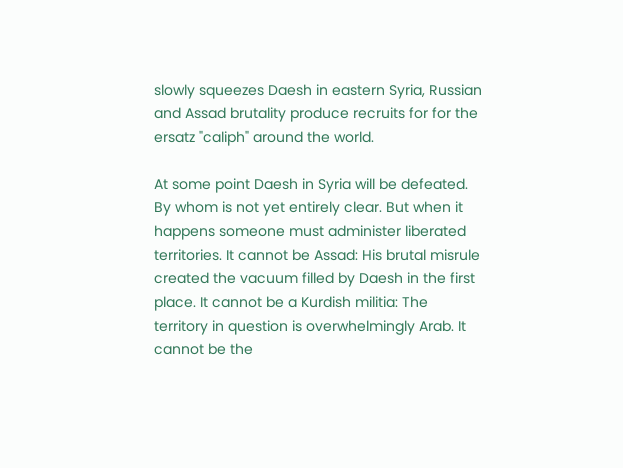slowly squeezes Daesh in eastern Syria, Russian and Assad brutality produce recruits for for the ersatz "caliph" around the world.

At some point Daesh in Syria will be defeated. By whom is not yet entirely clear. But when it happens someone must administer liberated territories. It cannot be Assad: His brutal misrule created the vacuum filled by Daesh in the first place. It cannot be a Kurdish militia: The territory in question is overwhelmingly Arab. It cannot be the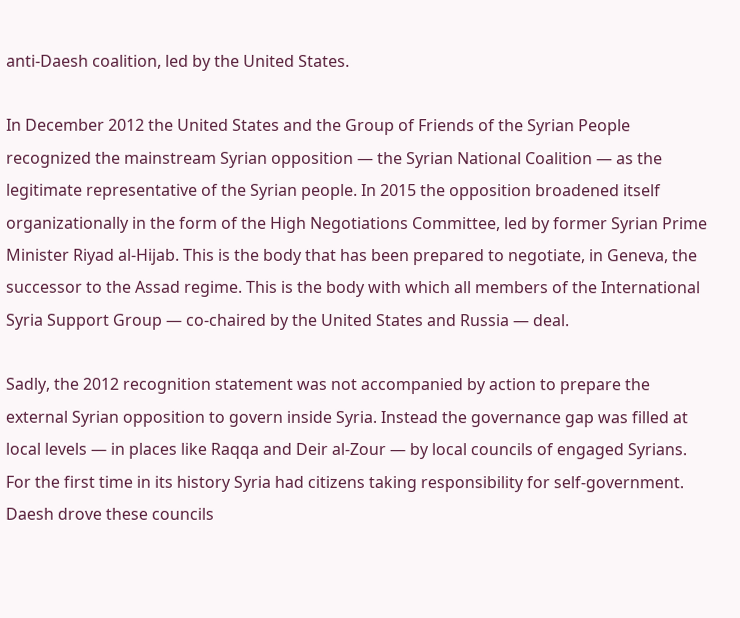anti-Daesh coalition, led by the United States.

In December 2012 the United States and the Group of Friends of the Syrian People recognized the mainstream Syrian opposition — the Syrian National Coalition — as the legitimate representative of the Syrian people. In 2015 the opposition broadened itself organizationally in the form of the High Negotiations Committee, led by former Syrian Prime Minister Riyad al-Hijab. This is the body that has been prepared to negotiate, in Geneva, the successor to the Assad regime. This is the body with which all members of the International Syria Support Group — co-chaired by the United States and Russia — deal.

Sadly, the 2012 recognition statement was not accompanied by action to prepare the external Syrian opposition to govern inside Syria. Instead the governance gap was filled at local levels — in places like Raqqa and Deir al-Zour — by local councils of engaged Syrians. For the first time in its history Syria had citizens taking responsibility for self-government. Daesh drove these councils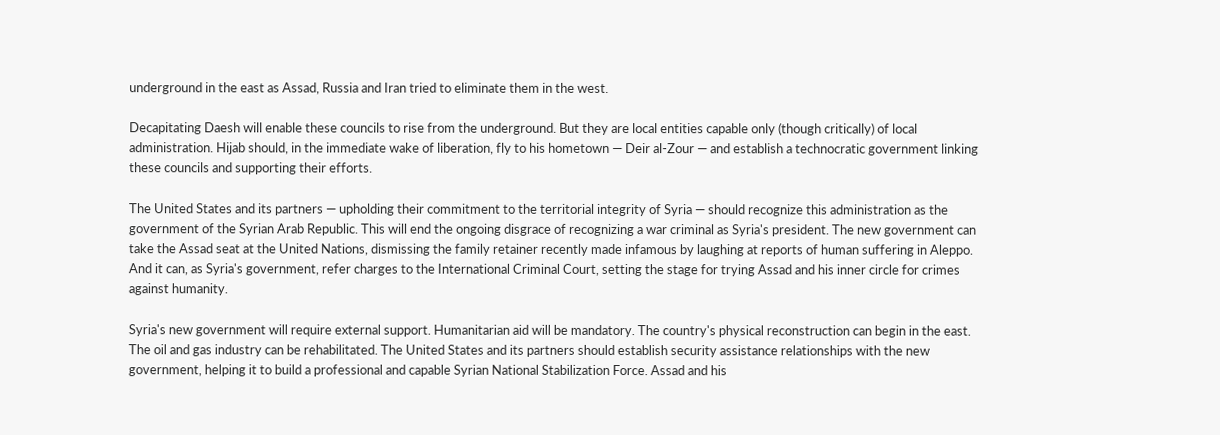underground in the east as Assad, Russia and Iran tried to eliminate them in the west.

Decapitating Daesh will enable these councils to rise from the underground. But they are local entities capable only (though critically) of local administration. Hijab should, in the immediate wake of liberation, fly to his hometown — Deir al-Zour — and establish a technocratic government linking these councils and supporting their efforts.

The United States and its partners — upholding their commitment to the territorial integrity of Syria — should recognize this administration as the government of the Syrian Arab Republic. This will end the ongoing disgrace of recognizing a war criminal as Syria's president. The new government can take the Assad seat at the United Nations, dismissing the family retainer recently made infamous by laughing at reports of human suffering in Aleppo. And it can, as Syria's government, refer charges to the International Criminal Court, setting the stage for trying Assad and his inner circle for crimes against humanity.

Syria's new government will require external support. Humanitarian aid will be mandatory. The country's physical reconstruction can begin in the east. The oil and gas industry can be rehabilitated. The United States and its partners should establish security assistance relationships with the new government, helping it to build a professional and capable Syrian National Stabilization Force. Assad and his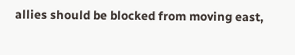allies should be blocked from moving east,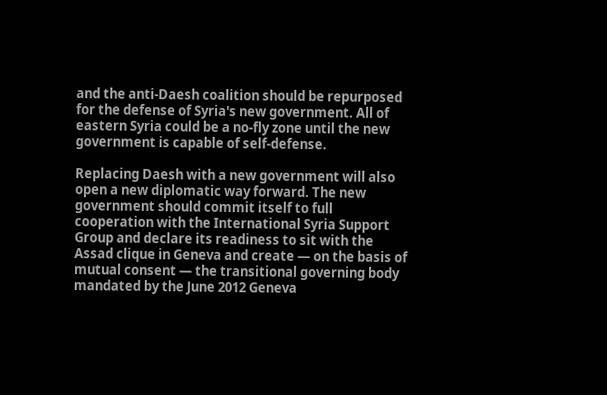and the anti-Daesh coalition should be repurposed for the defense of Syria's new government. All of eastern Syria could be a no-fly zone until the new government is capable of self-defense.

Replacing Daesh with a new government will also open a new diplomatic way forward. The new government should commit itself to full cooperation with the International Syria Support Group and declare its readiness to sit with the Assad clique in Geneva and create — on the basis of mutual consent — the transitional governing body mandated by the June 2012 Geneva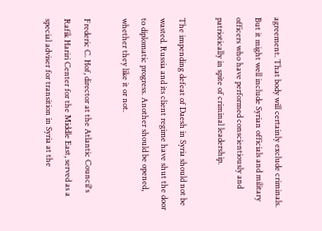agreement. That body will certainly exclude criminals. But it might well include Syrian officials and military officers who have performed conscientiously and patriotically in spite of criminal leadership.

The impending defeat of Daesh in Syria should not be wasted. Russia and its client regime have shut the door to diplomatic progress. Another should be opened, whether they like it or not.

Frederic C. Hof, director at the Atlantic Council's Rafik Hariri Center for the Middle East, served as a special adviser for transition in Syria at the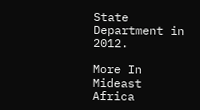State Department in 2012.

More In Mideast Africa